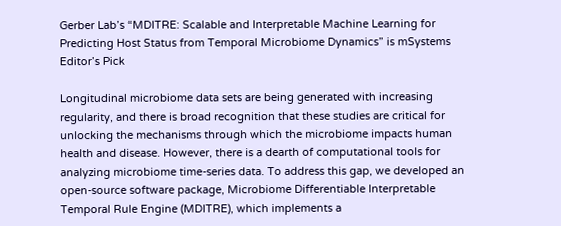Gerber Lab’s “MDITRE: Scalable and Interpretable Machine Learning for Predicting Host Status from Temporal Microbiome Dynamics” is mSystems Editor’s Pick

Longitudinal microbiome data sets are being generated with increasing regularity, and there is broad recognition that these studies are critical for unlocking the mechanisms through which the microbiome impacts human health and disease. However, there is a dearth of computational tools for analyzing microbiome time-series data. To address this gap, we developed an open-source software package, Microbiome Differentiable Interpretable Temporal Rule Engine (MDITRE), which implements a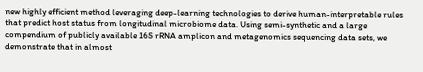new highly efficient method leveraging deep-learning technologies to derive human-interpretable rules that predict host status from longitudinal microbiome data. Using semi-synthetic and a large compendium of publicly available 16S rRNA amplicon and metagenomics sequencing data sets, we demonstrate that in almost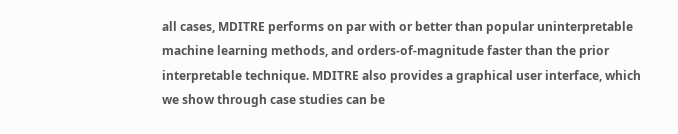all cases, MDITRE performs on par with or better than popular uninterpretable machine learning methods, and orders-of-magnitude faster than the prior interpretable technique. MDITRE also provides a graphical user interface, which we show through case studies can be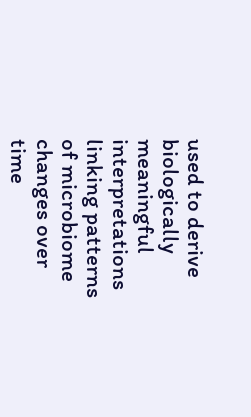used to derive biologically meaningful interpretations linking patterns of microbiome changes over time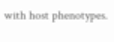with host phenotypes.